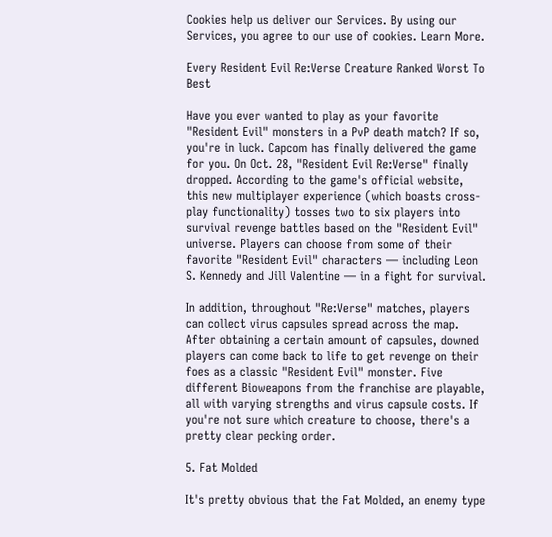Cookies help us deliver our Services. By using our Services, you agree to our use of cookies. Learn More.

Every Resident Evil Re:Verse Creature Ranked Worst To Best

Have you ever wanted to play as your favorite "Resident Evil" monsters in a PvP death match? If so, you're in luck. Capcom has finally delivered the game for you. On Oct. 28, "Resident Evil Re:Verse" finally dropped. According to the game's official website, this new multiplayer experience (which boasts cross-play functionality) tosses two to six players into survival revenge battles based on the "Resident Evil" universe. Players can choose from some of their favorite "Resident Evil" characters — including Leon S. Kennedy and Jill Valentine — in a fight for survival.

In addition, throughout "Re:Verse" matches, players can collect virus capsules spread across the map. After obtaining a certain amount of capsules, downed players can come back to life to get revenge on their foes as a classic "Resident Evil" monster. Five different Bioweapons from the franchise are playable, all with varying strengths and virus capsule costs. If you're not sure which creature to choose, there's a pretty clear pecking order.

5. Fat Molded

It's pretty obvious that the Fat Molded, an enemy type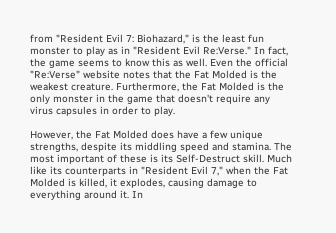from "Resident Evil 7: Biohazard," is the least fun monster to play as in "Resident Evil Re:Verse." In fact, the game seems to know this as well. Even the official "Re:Verse" website notes that the Fat Molded is the weakest creature. Furthermore, the Fat Molded is the only monster in the game that doesn't require any virus capsules in order to play.

However, the Fat Molded does have a few unique strengths, despite its middling speed and stamina. The most important of these is its Self-Destruct skill. Much like its counterparts in "Resident Evil 7," when the Fat Molded is killed, it explodes, causing damage to everything around it. In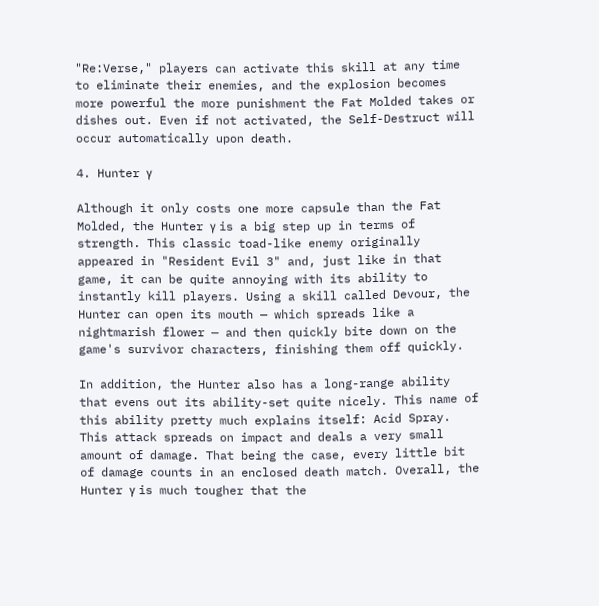"Re:Verse," players can activate this skill at any time to eliminate their enemies, and the explosion becomes more powerful the more punishment the Fat Molded takes or dishes out. Even if not activated, the Self-Destruct will occur automatically upon death.

4. Hunter γ

Although it only costs one more capsule than the Fat Molded, the Hunter γ is a big step up in terms of strength. This classic toad-like enemy originally appeared in "Resident Evil 3" and, just like in that game, it can be quite annoying with its ability to instantly kill players. Using a skill called Devour, the Hunter can open its mouth — which spreads like a nightmarish flower — and then quickly bite down on the game's survivor characters, finishing them off quickly.

In addition, the Hunter also has a long-range ability that evens out its ability-set quite nicely. This name of this ability pretty much explains itself: Acid Spray. This attack spreads on impact and deals a very small amount of damage. That being the case, every little bit of damage counts in an enclosed death match. Overall, the Hunter γ is much tougher that the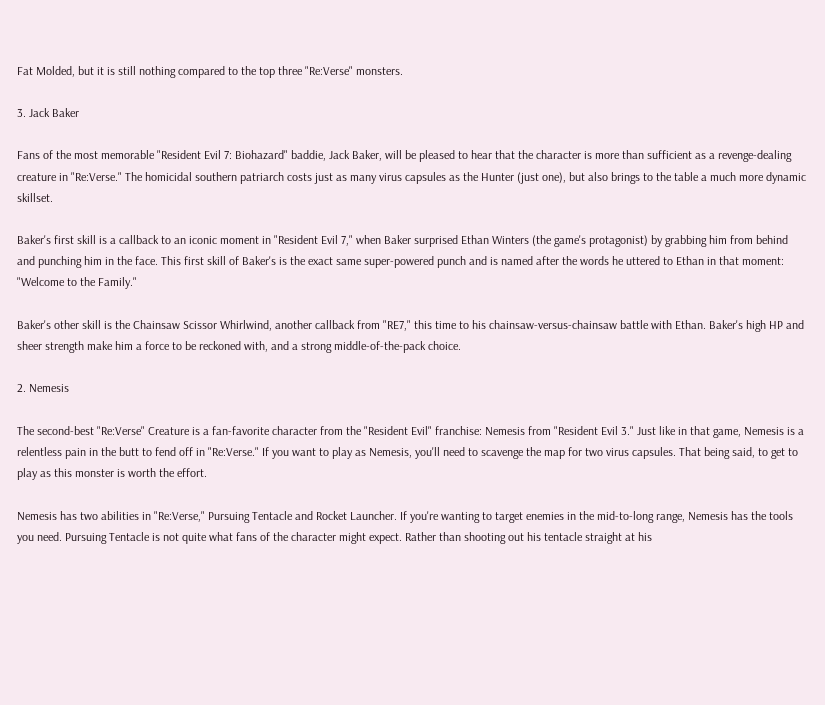Fat Molded, but it is still nothing compared to the top three "Re:Verse" monsters.

3. Jack Baker

Fans of the most memorable "Resident Evil 7: Biohazard" baddie, Jack Baker, will be pleased to hear that the character is more than sufficient as a revenge-dealing creature in "Re:Verse." The homicidal southern patriarch costs just as many virus capsules as the Hunter (just one), but also brings to the table a much more dynamic skillset.

Baker's first skill is a callback to an iconic moment in "Resident Evil 7," when Baker surprised Ethan Winters (the game's protagonist) by grabbing him from behind and punching him in the face. This first skill of Baker's is the exact same super-powered punch and is named after the words he uttered to Ethan in that moment: "Welcome to the Family."

Baker's other skill is the Chainsaw Scissor Whirlwind, another callback from "RE7," this time to his chainsaw-versus-chainsaw battle with Ethan. Baker's high HP and sheer strength make him a force to be reckoned with, and a strong middle-of-the-pack choice.

2. Nemesis

The second-best "Re:Verse" Creature is a fan-favorite character from the "Resident Evil" franchise: Nemesis from "Resident Evil 3." Just like in that game, Nemesis is a relentless pain in the butt to fend off in "Re:Verse." If you want to play as Nemesis, you'll need to scavenge the map for two virus capsules. That being said, to get to play as this monster is worth the effort.

Nemesis has two abilities in "Re:Verse," Pursuing Tentacle and Rocket Launcher. If you're wanting to target enemies in the mid-to-long range, Nemesis has the tools you need. Pursuing Tentacle is not quite what fans of the character might expect. Rather than shooting out his tentacle straight at his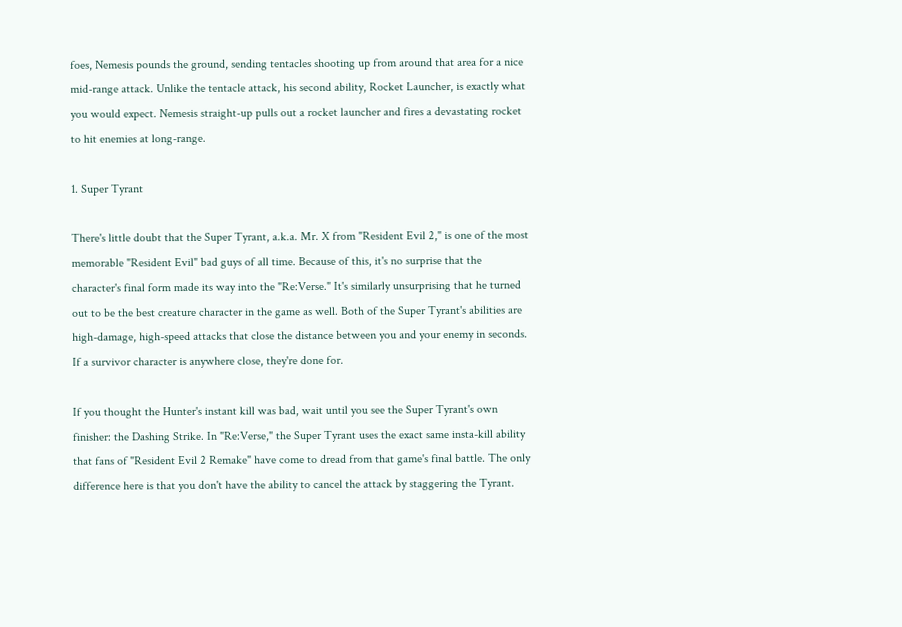foes, Nemesis pounds the ground, sending tentacles shooting up from around that area for a nice mid-range attack. Unlike the tentacle attack, his second ability, Rocket Launcher, is exactly what you would expect. Nemesis straight-up pulls out a rocket launcher and fires a devastating rocket to hit enemies at long-range.

1. Super Tyrant

There's little doubt that the Super Tyrant, a.k.a. Mr. X from "Resident Evil 2," is one of the most memorable "Resident Evil" bad guys of all time. Because of this, it's no surprise that the character's final form made its way into the "Re:Verse." It's similarly unsurprising that he turned out to be the best creature character in the game as well. Both of the Super Tyrant's abilities are high-damage, high-speed attacks that close the distance between you and your enemy in seconds. If a survivor character is anywhere close, they're done for.

If you thought the Hunter's instant kill was bad, wait until you see the Super Tyrant's own finisher: the Dashing Strike. In "Re:Verse," the Super Tyrant uses the exact same insta-kill ability that fans of "Resident Evil 2 Remake" have come to dread from that game's final battle. The only difference here is that you don't have the ability to cancel the attack by staggering the Tyrant.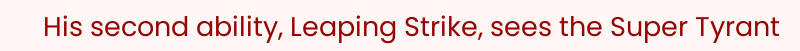His second ability, Leaping Strike, sees the Super Tyrant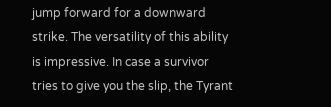jump forward for a downward strike. The versatility of this ability is impressive. In case a survivor tries to give you the slip, the Tyrant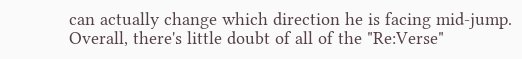can actually change which direction he is facing mid-jump. Overall, there's little doubt of all of the "Re:Verse"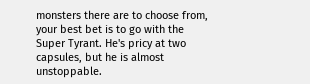monsters there are to choose from, your best bet is to go with the Super Tyrant. He's pricy at two capsules, but he is almost unstoppable.